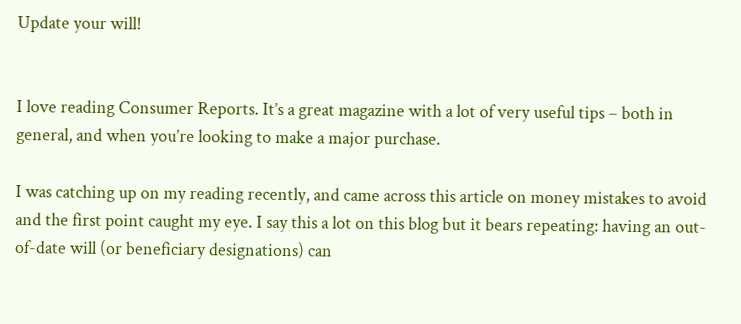Update your will!


I love reading Consumer Reports. It’s a great magazine with a lot of very useful tips – both in general, and when you’re looking to make a major purchase.

I was catching up on my reading recently, and came across this article on money mistakes to avoid and the first point caught my eye. I say this a lot on this blog but it bears repeating: having an out-of-date will (or beneficiary designations) can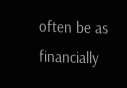often be as financially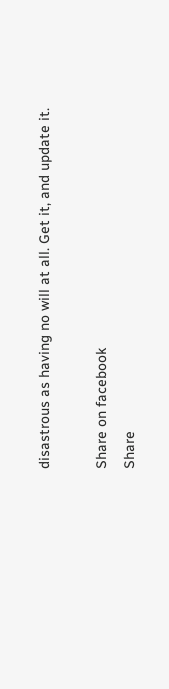disastrous as having no will at all. Get it, and update it.

Share on facebook
Share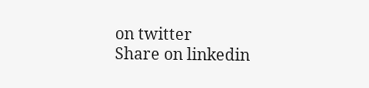on twitter
Share on linkedin